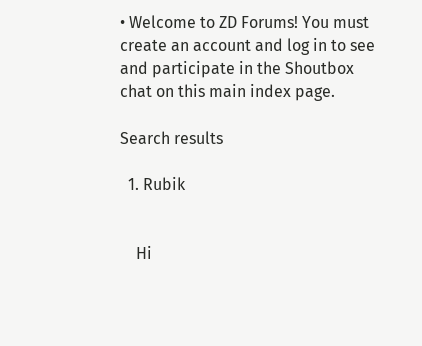• Welcome to ZD Forums! You must create an account and log in to see and participate in the Shoutbox chat on this main index page.

Search results

  1. Rubik


    Hi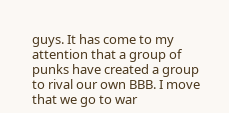guys. It has come to my attention that a group of punks have created a group to rival our own BBB. I move that we go to war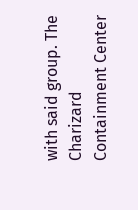with said group. The Charizard Containment Center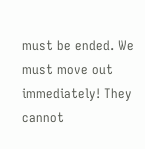must be ended. We must move out immediately! They cannot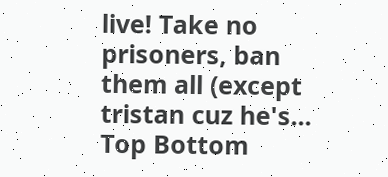live! Take no prisoners, ban them all (except tristan cuz he's...
Top Bottom